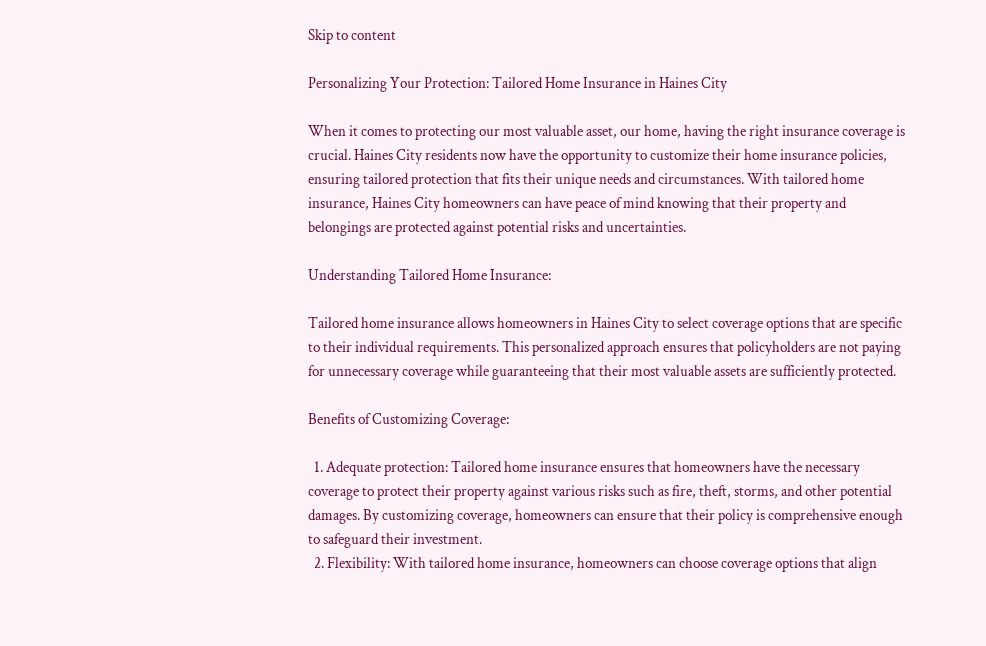Skip to content

Personalizing Your Protection: Tailored Home Insurance in Haines City

When it comes to protecting our most valuable asset, our home, having the right insurance coverage is crucial. Haines City residents now have the opportunity to customize their home insurance policies, ensuring tailored protection that fits their unique needs and circumstances. With tailored home insurance, Haines City homeowners can have peace of mind knowing that their property and belongings are protected against potential risks and uncertainties.

Understanding Tailored Home Insurance:

Tailored home insurance allows homeowners in Haines City to select coverage options that are specific to their individual requirements. This personalized approach ensures that policyholders are not paying for unnecessary coverage while guaranteeing that their most valuable assets are sufficiently protected.

Benefits of Customizing Coverage:

  1. Adequate protection: Tailored home insurance ensures that homeowners have the necessary coverage to protect their property against various risks such as fire, theft, storms, and other potential damages. By customizing coverage, homeowners can ensure that their policy is comprehensive enough to safeguard their investment.
  2. Flexibility: With tailored home insurance, homeowners can choose coverage options that align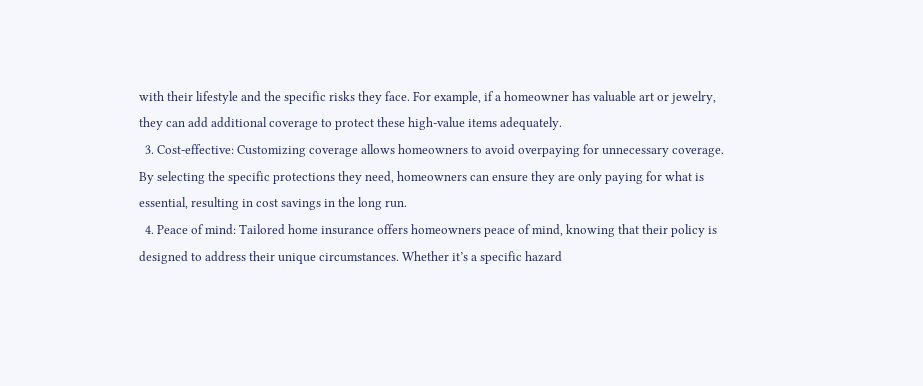with their lifestyle and the specific risks they face. For example, if a homeowner has valuable art or jewelry, they can add additional coverage to protect these high-value items adequately.
  3. Cost-effective: Customizing coverage allows homeowners to avoid overpaying for unnecessary coverage. By selecting the specific protections they need, homeowners can ensure they are only paying for what is essential, resulting in cost savings in the long run.
  4. Peace of mind: Tailored home insurance offers homeowners peace of mind, knowing that their policy is designed to address their unique circumstances. Whether it’s a specific hazard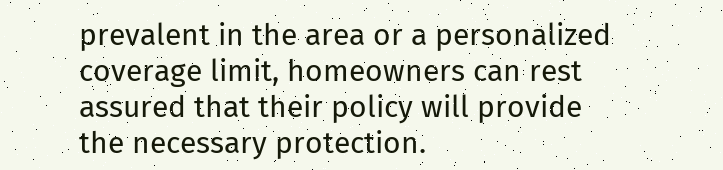prevalent in the area or a personalized coverage limit, homeowners can rest assured that their policy will provide the necessary protection.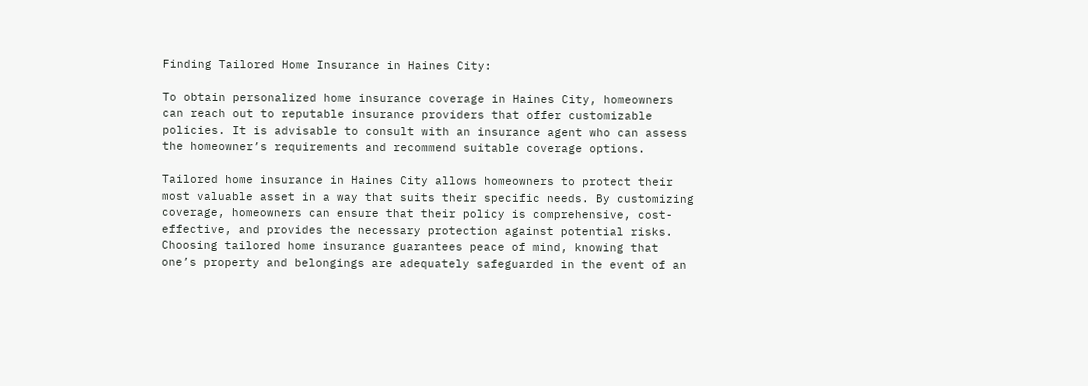Finding Tailored Home Insurance in Haines City:

To obtain personalized home insurance coverage in Haines City, homeowners can reach out to reputable insurance providers that offer customizable policies. It is advisable to consult with an insurance agent who can assess the homeowner’s requirements and recommend suitable coverage options.

Tailored home insurance in Haines City allows homeowners to protect their most valuable asset in a way that suits their specific needs. By customizing coverage, homeowners can ensure that their policy is comprehensive, cost-effective, and provides the necessary protection against potential risks. Choosing tailored home insurance guarantees peace of mind, knowing that one’s property and belongings are adequately safeguarded in the event of an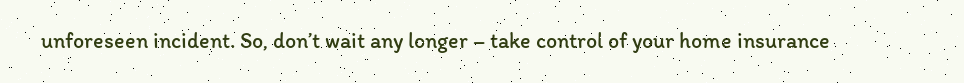unforeseen incident. So, don’t wait any longer – take control of your home insurance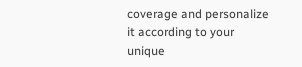coverage and personalize it according to your unique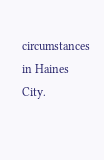circumstances in Haines City.